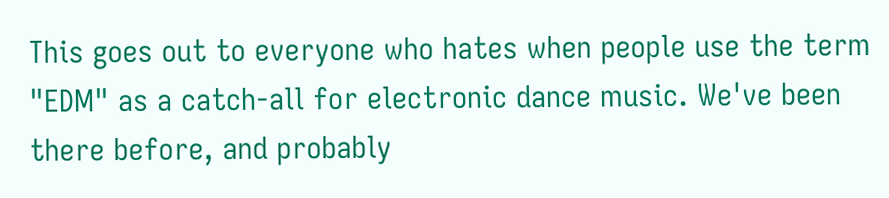This goes out to everyone who hates when people use the term "EDM" as a catch-all for electronic dance music. We've been there before, and probably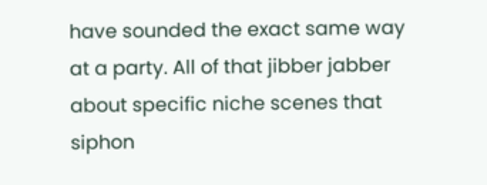have sounded the exact same way at a party. All of that jibber jabber about specific niche scenes that siphon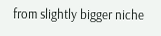from slightly bigger niche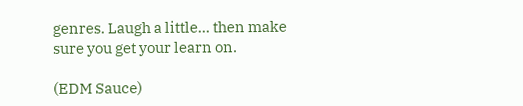genres. Laugh a little... then make sure you get your learn on.

(EDM Sauce)